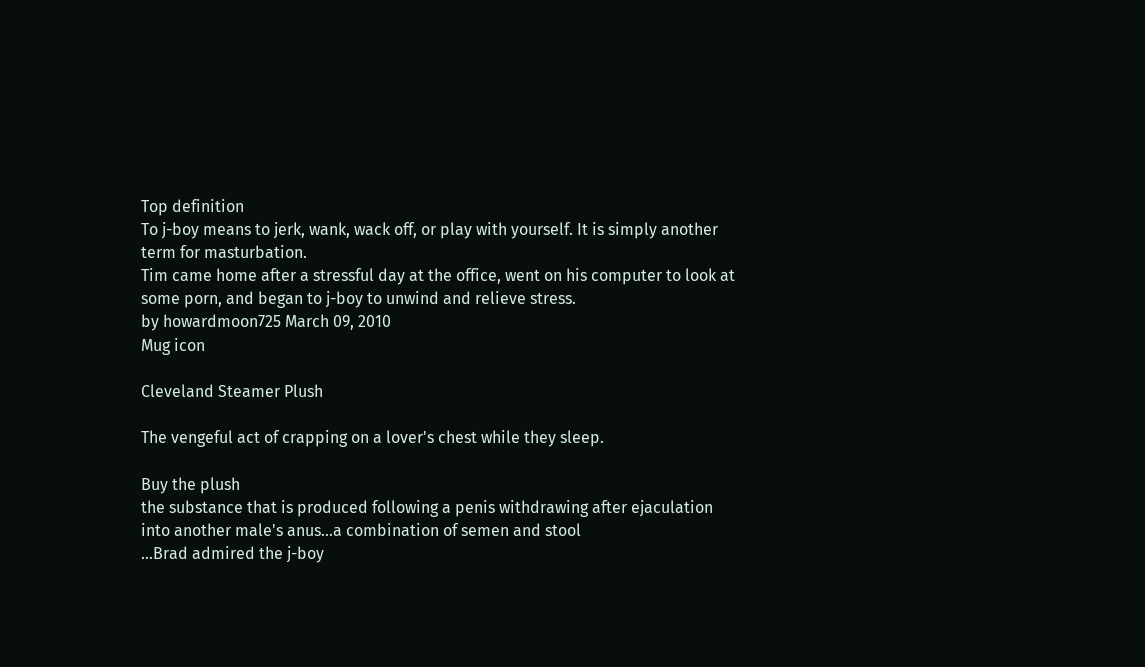Top definition
To j-boy means to jerk, wank, wack off, or play with yourself. It is simply another term for masturbation.
Tim came home after a stressful day at the office, went on his computer to look at some porn, and began to j-boy to unwind and relieve stress.
by howardmoon725 March 09, 2010
Mug icon

Cleveland Steamer Plush

The vengeful act of crapping on a lover's chest while they sleep.

Buy the plush
the substance that is produced following a penis withdrawing after ejaculation into another male's anus...a combination of semen and stool
...Brad admired the j-boy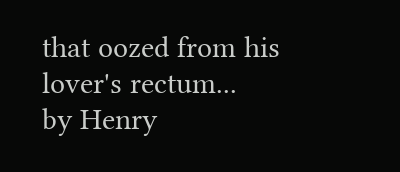that oozed from his lover's rectum...
by Henry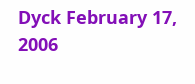Dyck February 17, 2006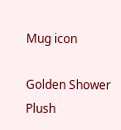Mug icon

Golden Shower Plush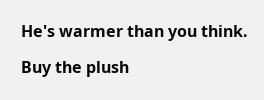He's warmer than you think.

Buy the plush